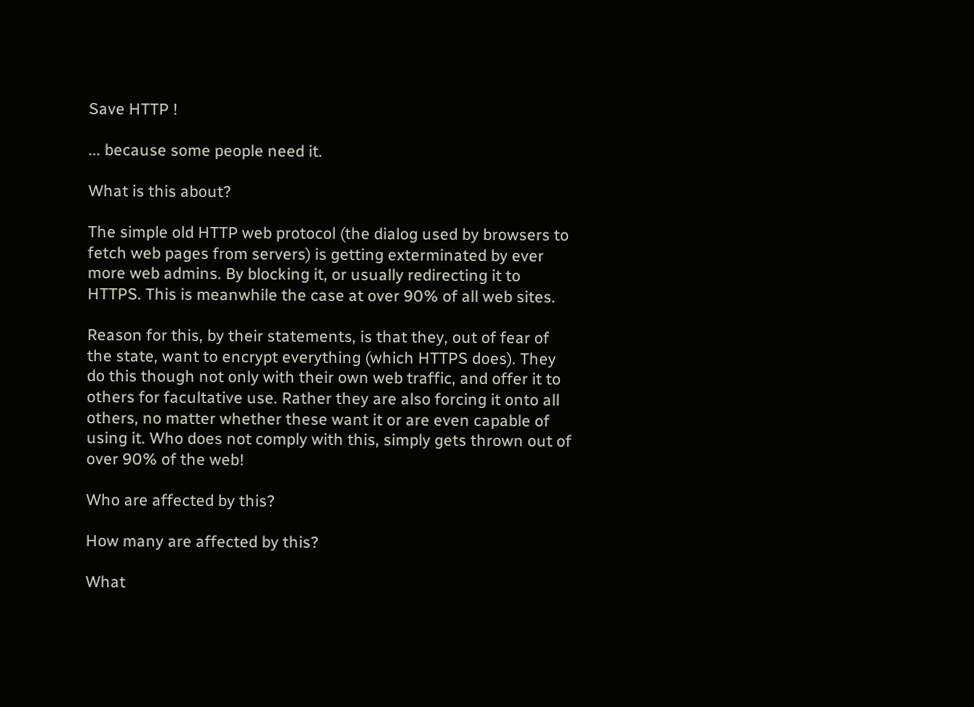Save HTTP !

... because some people need it.

What is this about?

The simple old HTTP web protocol (the dialog used by browsers to fetch web pages from servers) is getting exterminated by ever more web admins. By blocking it, or usually redirecting it to HTTPS. This is meanwhile the case at over 90% of all web sites.

Reason for this, by their statements, is that they, out of fear of the state, want to encrypt everything (which HTTPS does). They do this though not only with their own web traffic, and offer it to others for facultative use. Rather they are also forcing it onto all others, no matter whether these want it or are even capable of using it. Who does not comply with this, simply gets thrown out of over 90% of the web!

Who are affected by this?

How many are affected by this?

What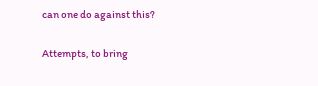can one do against this?

Attempts, to bring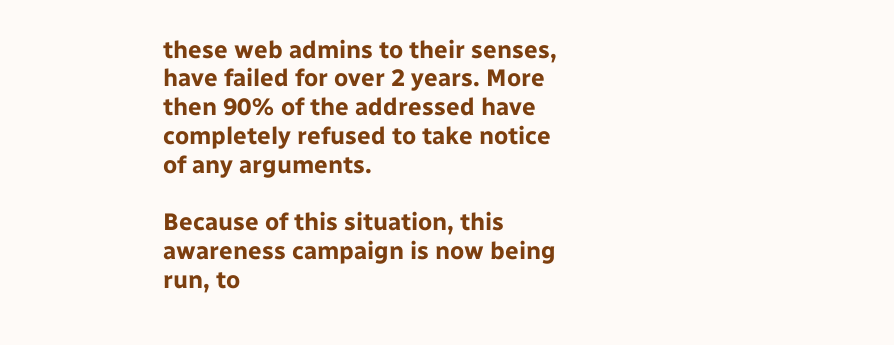these web admins to their senses, have failed for over 2 years. More then 90% of the addressed have completely refused to take notice of any arguments.

Because of this situation, this awareness campaign is now being run, to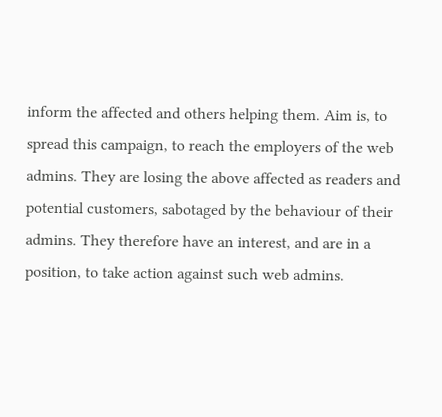inform the affected and others helping them. Aim is, to spread this campaign, to reach the employers of the web admins. They are losing the above affected as readers and potential customers, sabotaged by the behaviour of their admins. They therefore have an interest, and are in a position, to take action against such web admins.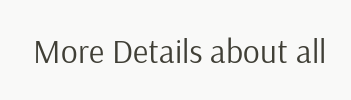More Details about all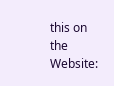this on the Website: